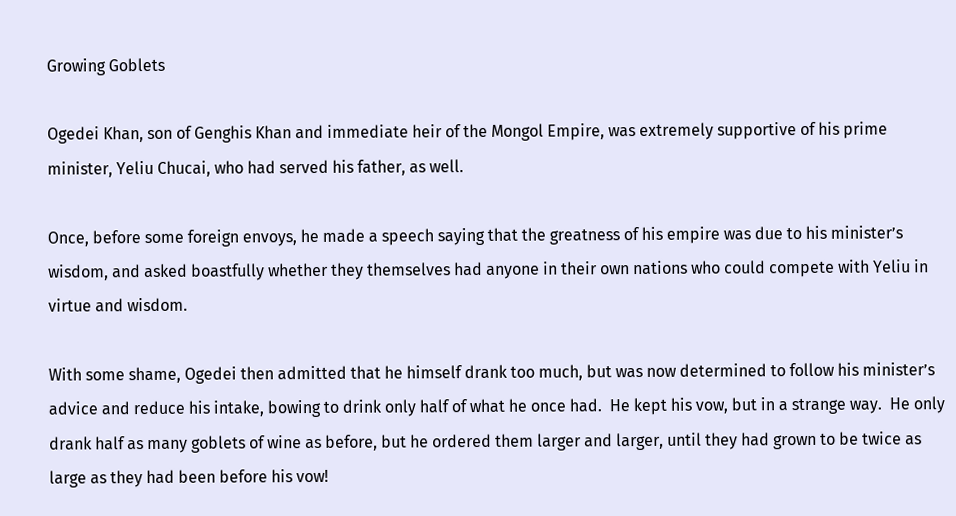Growing Goblets

Ogedei Khan, son of Genghis Khan and immediate heir of the Mongol Empire, was extremely supportive of his prime minister, Yeliu Chucai, who had served his father, as well.

Once, before some foreign envoys, he made a speech saying that the greatness of his empire was due to his minister’s wisdom, and asked boastfully whether they themselves had anyone in their own nations who could compete with Yeliu in virtue and wisdom.

With some shame, Ogedei then admitted that he himself drank too much, but was now determined to follow his minister’s advice and reduce his intake, bowing to drink only half of what he once had.  He kept his vow, but in a strange way.  He only drank half as many goblets of wine as before, but he ordered them larger and larger, until they had grown to be twice as large as they had been before his vow!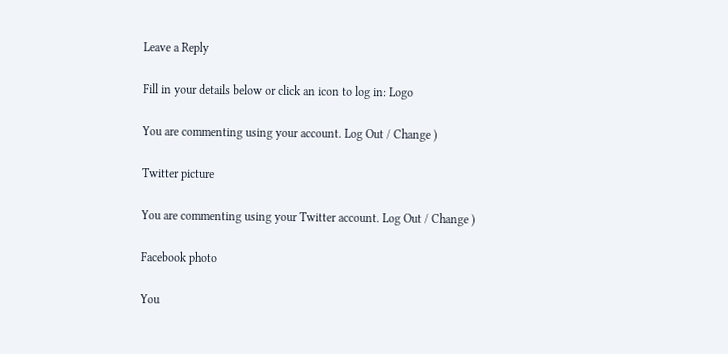Leave a Reply

Fill in your details below or click an icon to log in: Logo

You are commenting using your account. Log Out / Change )

Twitter picture

You are commenting using your Twitter account. Log Out / Change )

Facebook photo

You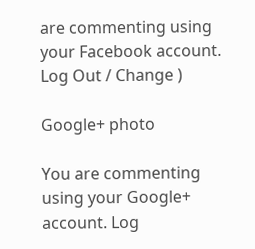are commenting using your Facebook account. Log Out / Change )

Google+ photo

You are commenting using your Google+ account. Log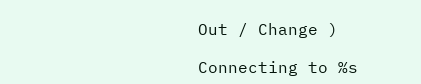Out / Change )

Connecting to %s